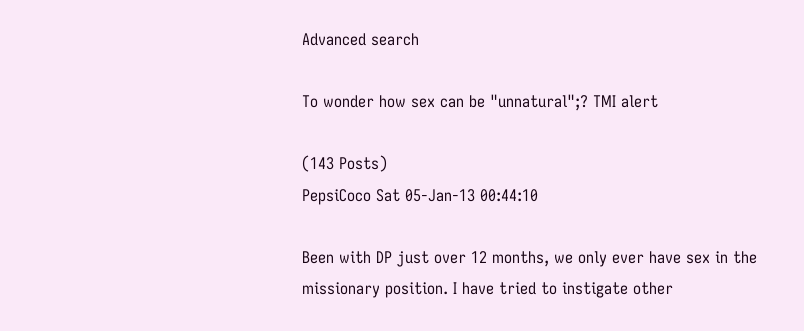Advanced search

To wonder how sex can be "unnatural";? TMI alert

(143 Posts)
PepsiCoco Sat 05-Jan-13 00:44:10

Been with DP just over 12 months, we only ever have sex in the missionary position. I have tried to instigate other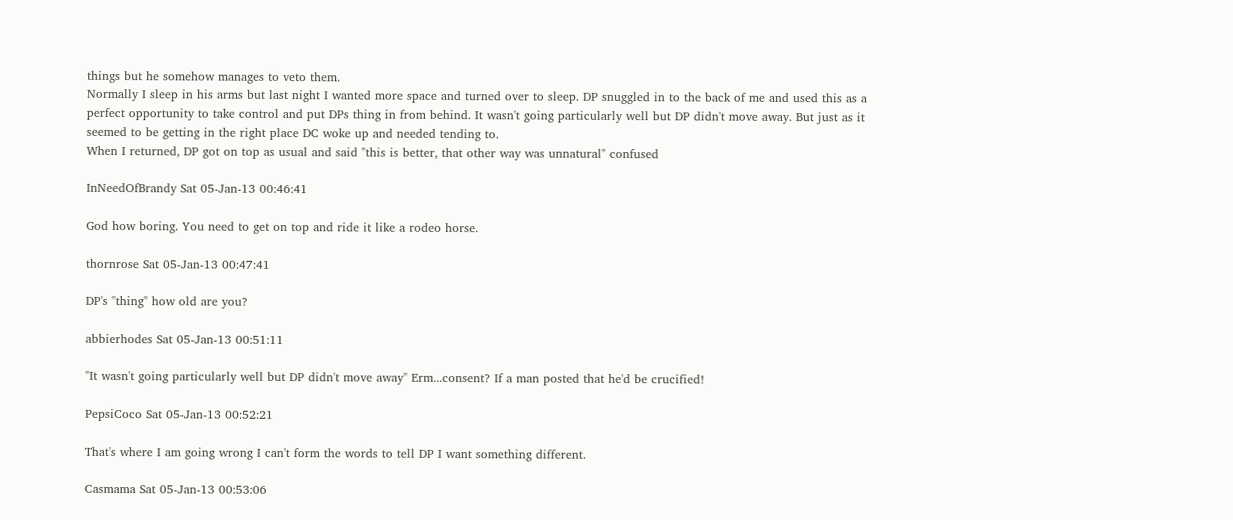things but he somehow manages to veto them.
Normally I sleep in his arms but last night I wanted more space and turned over to sleep. DP snuggled in to the back of me and used this as a perfect opportunity to take control and put DPs thing in from behind. It wasn't going particularly well but DP didn't move away. But just as it seemed to be getting in the right place DC woke up and needed tending to.
When I returned, DP got on top as usual and said "this is better, that other way was unnatural" confused

InNeedOfBrandy Sat 05-Jan-13 00:46:41

God how boring. You need to get on top and ride it like a rodeo horse.

thornrose Sat 05-Jan-13 00:47:41

DP's "thing" how old are you?

abbierhodes Sat 05-Jan-13 00:51:11

"It wasn't going particularly well but DP didn't move away" Erm...consent? If a man posted that he'd be crucified!

PepsiCoco Sat 05-Jan-13 00:52:21

That's where I am going wrong I can't form the words to tell DP I want something different.

Casmama Sat 05-Jan-13 00:53:06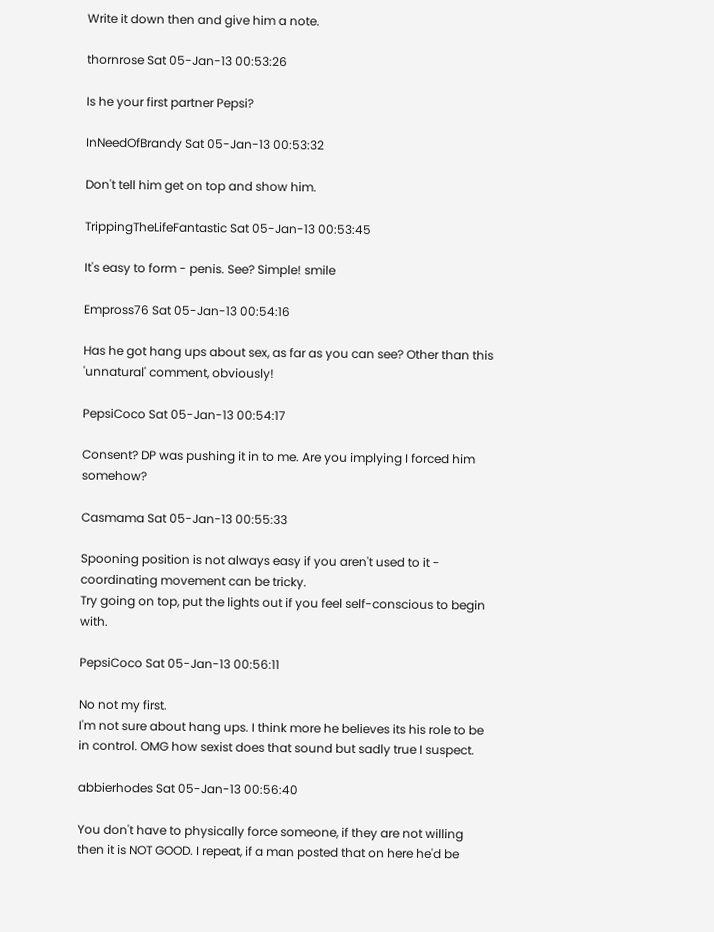Write it down then and give him a note.

thornrose Sat 05-Jan-13 00:53:26

Is he your first partner Pepsi?

InNeedOfBrandy Sat 05-Jan-13 00:53:32

Don't tell him get on top and show him.

TrippingTheLifeFantastic Sat 05-Jan-13 00:53:45

It's easy to form - penis. See? Simple! smile

Empross76 Sat 05-Jan-13 00:54:16

Has he got hang ups about sex, as far as you can see? Other than this 'unnatural' comment, obviously!

PepsiCoco Sat 05-Jan-13 00:54:17

Consent? DP was pushing it in to me. Are you implying I forced him somehow?

Casmama Sat 05-Jan-13 00:55:33

Spooning position is not always easy if you aren't used to it - coordinating movement can be tricky.
Try going on top, put the lights out if you feel self-conscious to begin with.

PepsiCoco Sat 05-Jan-13 00:56:11

No not my first.
I'm not sure about hang ups. I think more he believes its his role to be in control. OMG how sexist does that sound but sadly true I suspect.

abbierhodes Sat 05-Jan-13 00:56:40

You don't have to physically force someone, if they are not willing then it is NOT GOOD. I repeat, if a man posted that on here he'd be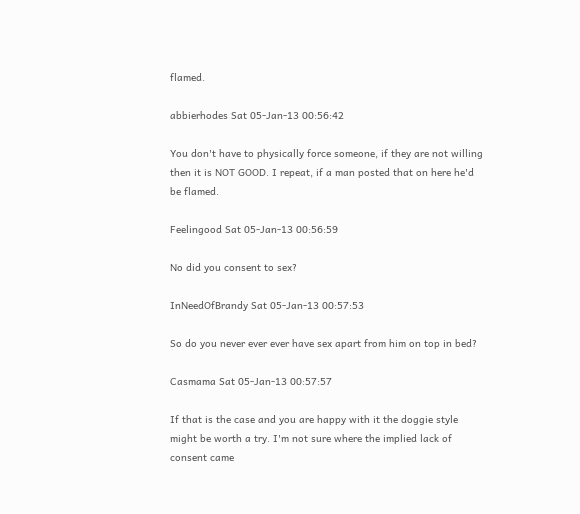flamed.

abbierhodes Sat 05-Jan-13 00:56:42

You don't have to physically force someone, if they are not willing then it is NOT GOOD. I repeat, if a man posted that on here he'd be flamed.

Feelingood Sat 05-Jan-13 00:56:59

No did you consent to sex?

InNeedOfBrandy Sat 05-Jan-13 00:57:53

So do you never ever ever have sex apart from him on top in bed?

Casmama Sat 05-Jan-13 00:57:57

If that is the case and you are happy with it the doggie style might be worth a try. I'm not sure where the implied lack of consent came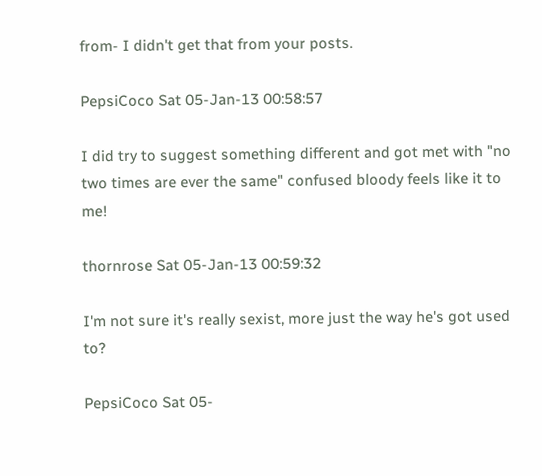from- I didn't get that from your posts.

PepsiCoco Sat 05-Jan-13 00:58:57

I did try to suggest something different and got met with "no two times are ever the same" confused bloody feels like it to me!

thornrose Sat 05-Jan-13 00:59:32

I'm not sure it's really sexist, more just the way he's got used to?

PepsiCoco Sat 05-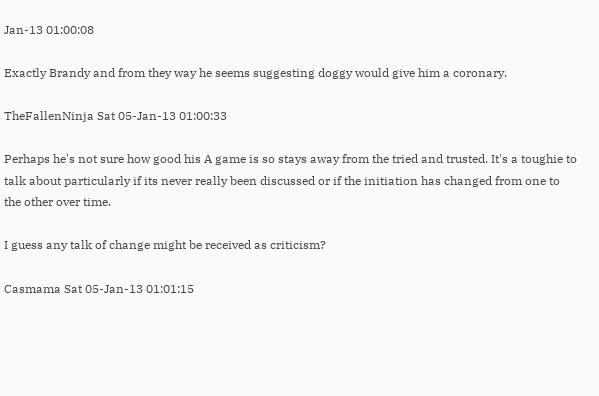Jan-13 01:00:08

Exactly Brandy and from they way he seems suggesting doggy would give him a coronary.

TheFallenNinja Sat 05-Jan-13 01:00:33

Perhaps he's not sure how good his A game is so stays away from the tried and trusted. It's a toughie to talk about particularly if its never really been discussed or if the initiation has changed from one to the other over time.

I guess any talk of change might be received as criticism?

Casmama Sat 05-Jan-13 01:01:15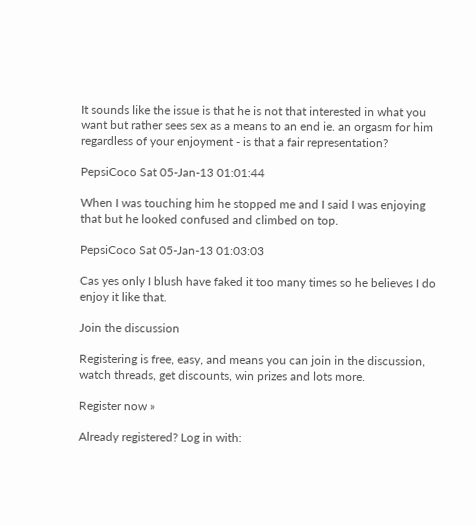It sounds like the issue is that he is not that interested in what you want but rather sees sex as a means to an end ie. an orgasm for him regardless of your enjoyment - is that a fair representation?

PepsiCoco Sat 05-Jan-13 01:01:44

When I was touching him he stopped me and I said I was enjoying that but he looked confused and climbed on top.

PepsiCoco Sat 05-Jan-13 01:03:03

Cas yes only I blush have faked it too many times so he believes I do enjoy it like that.

Join the discussion

Registering is free, easy, and means you can join in the discussion, watch threads, get discounts, win prizes and lots more.

Register now »

Already registered? Log in with: